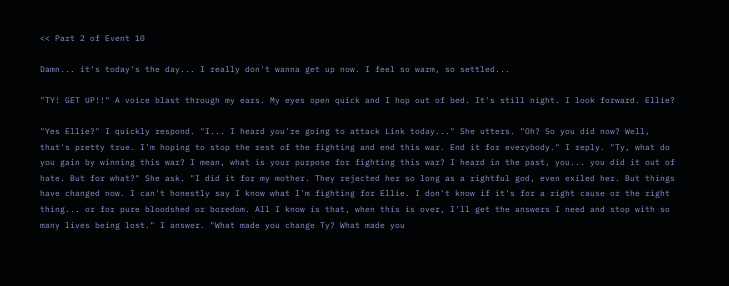<< Part 2 of Event 10

Damn... it's today's the day... I really don't wanna get up now. I feel so warm, so settled...

"TY! GET UP!!" A voice blast through my ears. My eyes open quick and I hop out of bed. It's still night. I look forward. Ellie?

"Yes Ellie?" I quickly respond. "I... I heard you're going to attack Link today..." She utters. "Oh? So you did now? Well, that's pretty true. I'm hoping to stop the rest of the fighting and end this war. End it for everybody." I reply. "Ty, what do you gain by winning this war? I mean, what is your purpose for fighting this war? I heard in the past, you... you did it out of hate. But for what?" She ask. "I did it for my mother. They rejected her so long as a rightful god, even exiled her. But things have changed now. I can't honestly say I know what I'm fighting for Ellie. I don't know if it's for a right cause or the right thing... or for pure bloodshed or boredom. All I know is that, when this is over, I'll get the answers I need and stop with so many lives being lost." I answer. "What made you change Ty? What made you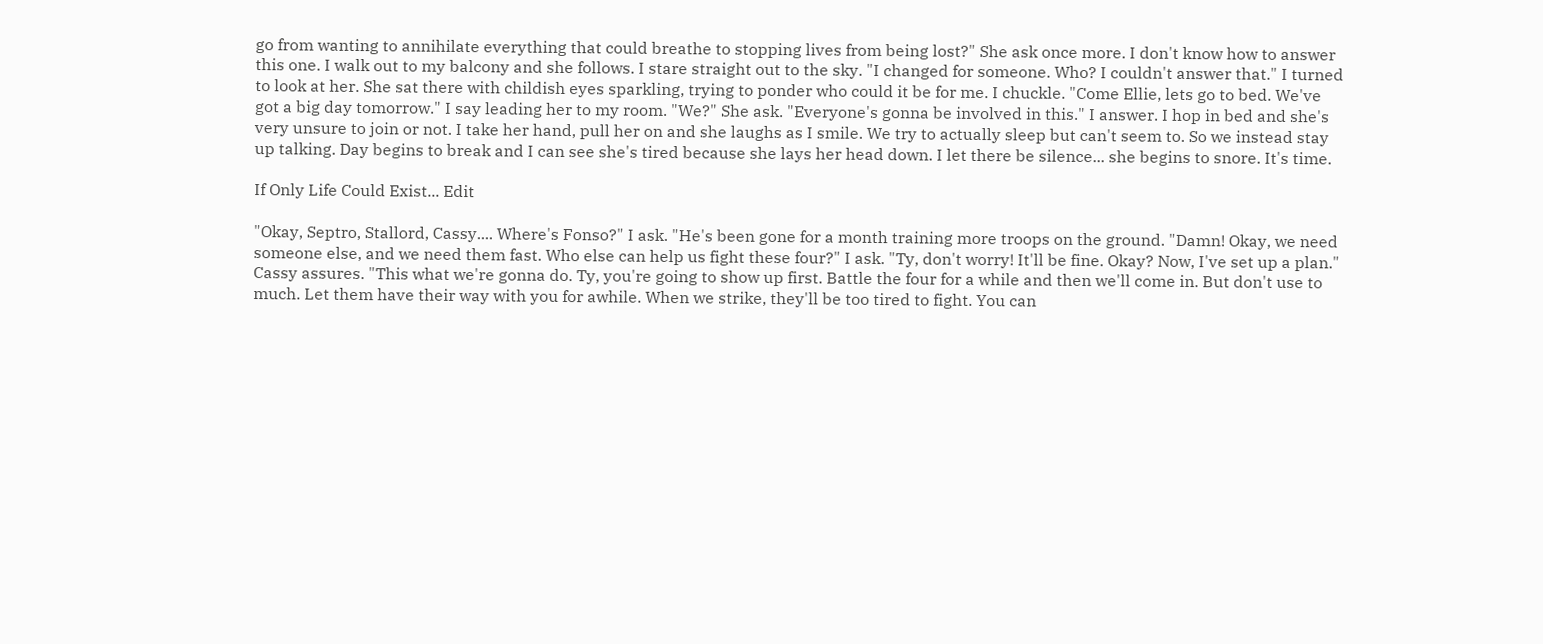go from wanting to annihilate everything that could breathe to stopping lives from being lost?" She ask once more. I don't know how to answer this one. I walk out to my balcony and she follows. I stare straight out to the sky. "I changed for someone. Who? I couldn't answer that." I turned to look at her. She sat there with childish eyes sparkling, trying to ponder who could it be for me. I chuckle. "Come Ellie, lets go to bed. We've got a big day tomorrow." I say leading her to my room. "We?" She ask. "Everyone's gonna be involved in this." I answer. I hop in bed and she's very unsure to join or not. I take her hand, pull her on and she laughs as I smile. We try to actually sleep but can't seem to. So we instead stay up talking. Day begins to break and I can see she's tired because she lays her head down. I let there be silence... she begins to snore. It's time.

If Only Life Could Exist... Edit

"Okay, Septro, Stallord, Cassy.... Where's Fonso?" I ask. "He's been gone for a month training more troops on the ground. "Damn! Okay, we need someone else, and we need them fast. Who else can help us fight these four?" I ask. "Ty, don't worry! It'll be fine. Okay? Now, I've set up a plan." Cassy assures. "This what we're gonna do. Ty, you're going to show up first. Battle the four for a while and then we'll come in. But don't use to much. Let them have their way with you for awhile. When we strike, they'll be too tired to fight. You can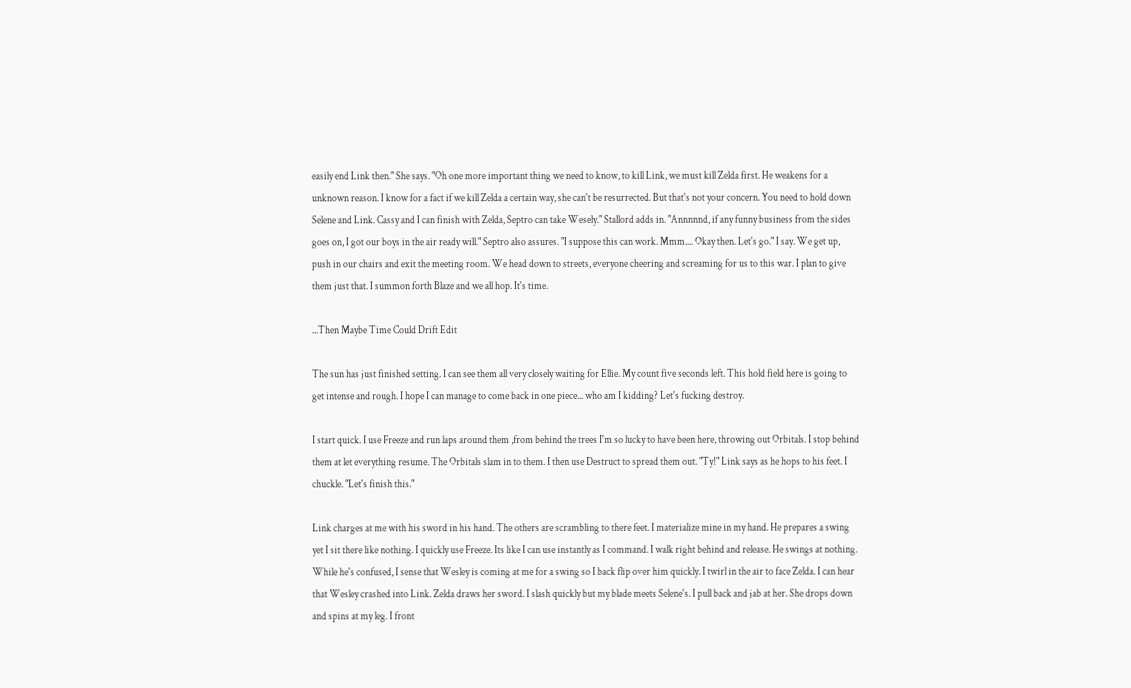easily end Link then." She says. "Oh one more important thing we need to know, to kill Link, we must kill Zelda first. He weakens for a unknown reason. I know for a fact if we kill Zelda a certain way, she can't be resurrected. But that's not your concern. You need to hold down Selene and Link. Cassy and I can finish with Zelda, Septro can take Wesely." Stallord adds in. "Annnnnd, if any funny business from the sides goes on, I got our boys in the air ready will." Septro also assures. "I suppose this can work. Mmm.... Okay then. Let's go." I say. We get up, push in our chairs and exit the meeting room. We head down to streets, everyone cheering and screaming for us to this war. I plan to give them just that. I summon forth Blaze and we all hop. It's time.

...Then Maybe Time Could Drift Edit

The sun has just finished setting. I can see them all very closely waiting for Ellie. My count five seconds left. This hold field here is going to get intense and rough. I hope I can manage to come back in one piece... who am I kidding? Let's fucking destroy.

I start quick. I use Freeze and run laps around them ,from behind the trees I'm so lucky to have been here, throwing out Orbitals. I stop behind them at let everything resume. The Orbitals slam in to them. I then use Destruct to spread them out. "Ty!" Link says as he hops to his feet. I chuckle. "Let's finish this."

Link charges at me with his sword in his hand. The others are scrambling to there feet. I materialize mine in my hand. He prepares a swing yet I sit there like nothing. I quickly use Freeze. Its like I can use instantly as I command. I walk right behind and release. He swings at nothing. While he's confused, I sense that Wesley is coming at me for a swing so I back flip over him quickly. I twirl in the air to face Zelda. I can hear that Wesley crashed into Link. Zelda draws her sword. I slash quickly but my blade meets Selene's. I pull back and jab at her. She drops down and spins at my leg. I front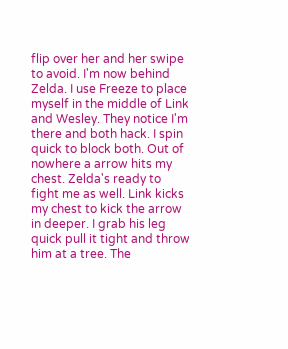flip over her and her swipe to avoid. I'm now behind Zelda. I use Freeze to place myself in the middle of Link and Wesley. They notice I'm there and both hack. I spin quick to block both. Out of nowhere a arrow hits my chest. Zelda's ready to fight me as well. Link kicks my chest to kick the arrow in deeper. I grab his leg quick pull it tight and throw him at a tree. The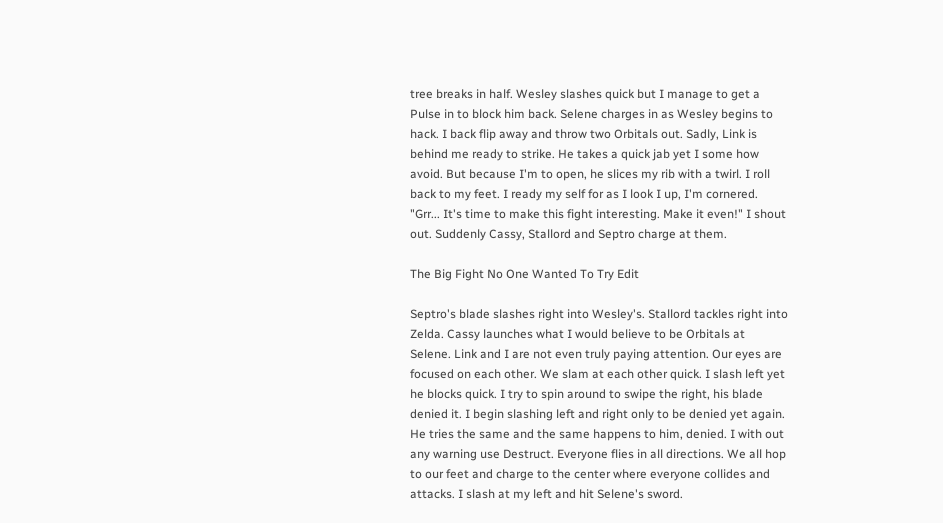tree breaks in half. Wesley slashes quick but I manage to get a Pulse in to block him back. Selene charges in as Wesley begins to hack. I back flip away and throw two Orbitals out. Sadly, Link is behind me ready to strike. He takes a quick jab yet I some how avoid. But because I'm to open, he slices my rib with a twirl. I roll back to my feet. I ready my self for as I look I up, I'm cornered. "Grr... It's time to make this fight interesting. Make it even!" I shout out. Suddenly Cassy, Stallord and Septro charge at them.

The Big Fight No One Wanted To Try Edit

Septro's blade slashes right into Wesley's. Stallord tackles right into Zelda. Cassy launches what I would believe to be Orbitals at Selene. Link and I are not even truly paying attention. Our eyes are focused on each other. We slam at each other quick. I slash left yet he blocks quick. I try to spin around to swipe the right, his blade denied it. I begin slashing left and right only to be denied yet again. He tries the same and the same happens to him, denied. I with out any warning use Destruct. Everyone flies in all directions. We all hop to our feet and charge to the center where everyone collides and attacks. I slash at my left and hit Selene's sword.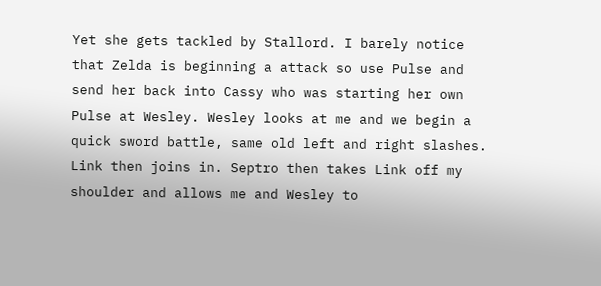Yet she gets tackled by Stallord. I barely notice that Zelda is beginning a attack so use Pulse and send her back into Cassy who was starting her own Pulse at Wesley. Wesley looks at me and we begin a quick sword battle, same old left and right slashes. Link then joins in. Septro then takes Link off my shoulder and allows me and Wesley to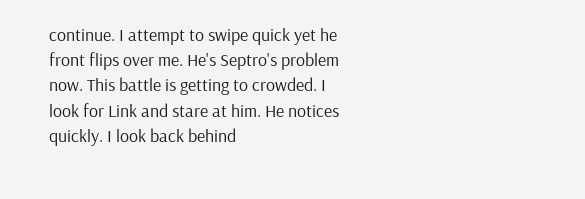continue. I attempt to swipe quick yet he front flips over me. He's Septro's problem now. This battle is getting to crowded. I look for Link and stare at him. He notices quickly. I look back behind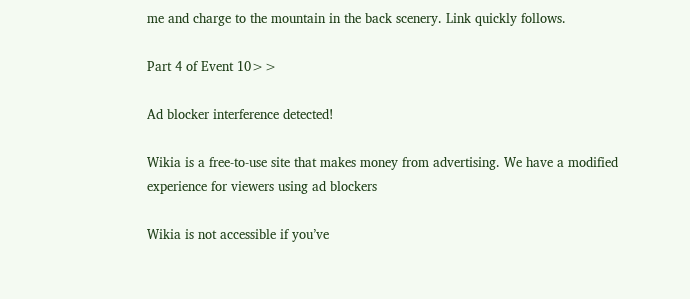me and charge to the mountain in the back scenery. Link quickly follows.

Part 4 of Event 10>>

Ad blocker interference detected!

Wikia is a free-to-use site that makes money from advertising. We have a modified experience for viewers using ad blockers

Wikia is not accessible if you’ve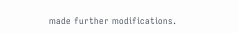made further modifications.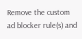Remove the custom ad blocker rule(s) and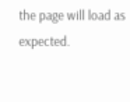the page will load as expected.